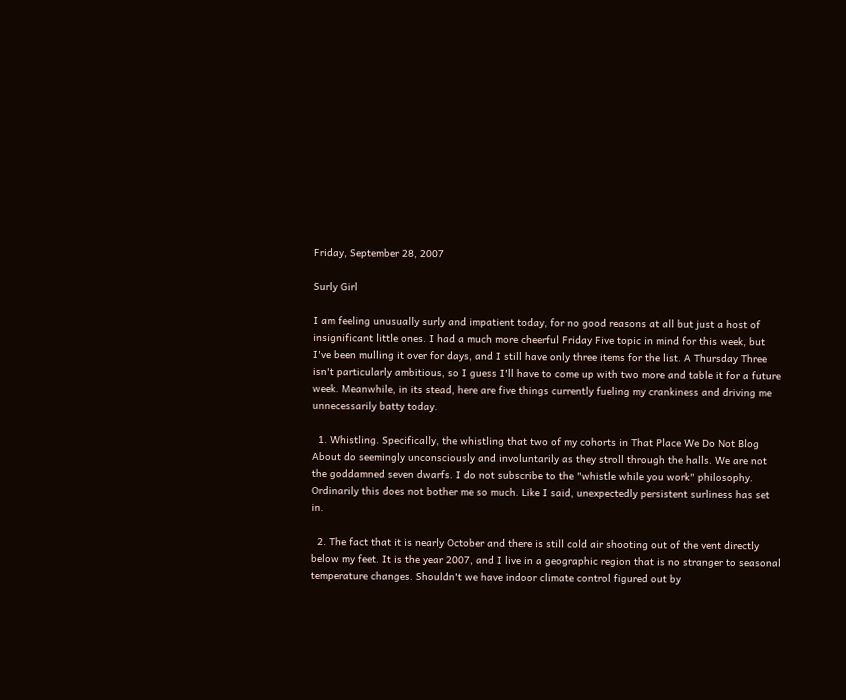Friday, September 28, 2007

Surly Girl

I am feeling unusually surly and impatient today, for no good reasons at all but just a host of insignificant little ones. I had a much more cheerful Friday Five topic in mind for this week, but I've been mulling it over for days, and I still have only three items for the list. A Thursday Three isn't particularly ambitious, so I guess I'll have to come up with two more and table it for a future week. Meanwhile, in its stead, here are five things currently fueling my crankiness and driving me unnecessarily batty today.

  1. Whistling. Specifically, the whistling that two of my cohorts in That Place We Do Not Blog About do seemingly unconsciously and involuntarily as they stroll through the halls. We are not the goddamned seven dwarfs. I do not subscribe to the "whistle while you work" philosophy. Ordinarily this does not bother me so much. Like I said, unexpectedly persistent surliness has set in.

  2. The fact that it is nearly October and there is still cold air shooting out of the vent directly below my feet. It is the year 2007, and I live in a geographic region that is no stranger to seasonal temperature changes. Shouldn't we have indoor climate control figured out by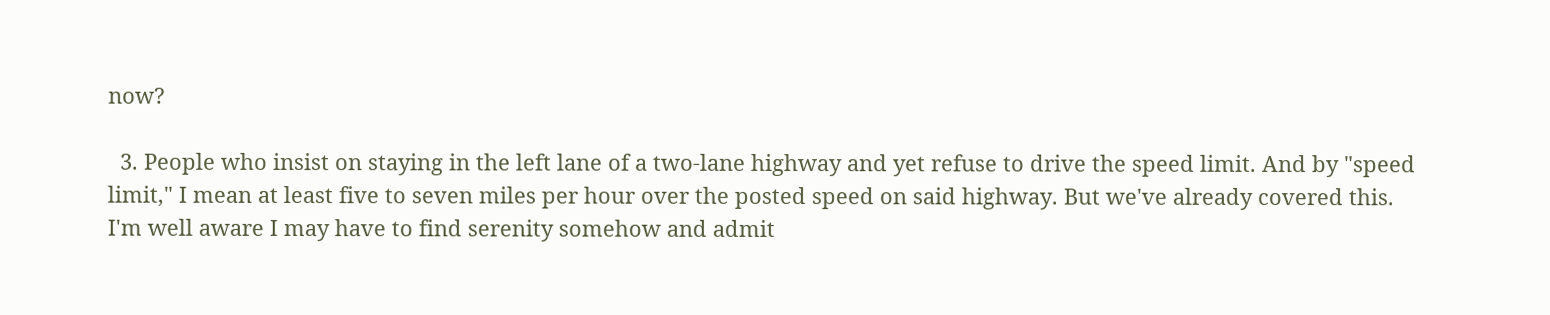now?

  3. People who insist on staying in the left lane of a two-lane highway and yet refuse to drive the speed limit. And by "speed limit," I mean at least five to seven miles per hour over the posted speed on said highway. But we've already covered this. I'm well aware I may have to find serenity somehow and admit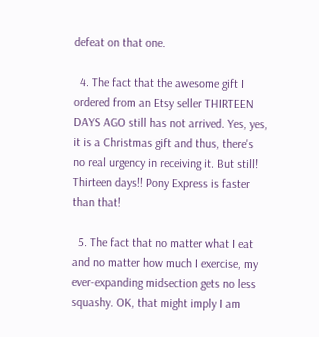defeat on that one.

  4. The fact that the awesome gift I ordered from an Etsy seller THIRTEEN DAYS AGO still has not arrived. Yes, yes, it is a Christmas gift and thus, there's no real urgency in receiving it. But still! Thirteen days!! Pony Express is faster than that!

  5. The fact that no matter what I eat and no matter how much I exercise, my ever-expanding midsection gets no less squashy. OK, that might imply I am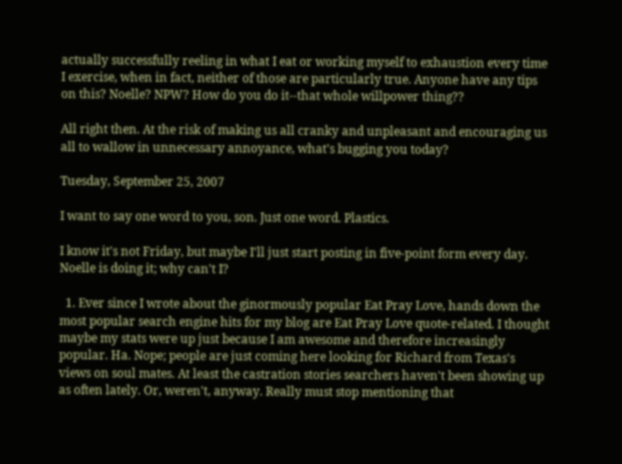actually successfully reeling in what I eat or working myself to exhaustion every time I exercise, when in fact, neither of those are particularly true. Anyone have any tips on this? Noelle? NPW? How do you do it--that whole willpower thing??

All right then. At the risk of making us all cranky and unpleasant and encouraging us all to wallow in unnecessary annoyance, what's bugging you today?

Tuesday, September 25, 2007

I want to say one word to you, son. Just one word. Plastics.

I know it's not Friday, but maybe I'll just start posting in five-point form every day. Noelle is doing it; why can't I?

  1. Ever since I wrote about the ginormously popular Eat Pray Love, hands down the most popular search engine hits for my blog are Eat Pray Love quote-related. I thought maybe my stats were up just because I am awesome and therefore increasingly popular. Ha. Nope; people are just coming here looking for Richard from Texas's views on soul mates. At least the castration stories searchers haven't been showing up as often lately. Or, weren't, anyway. Really must stop mentioning that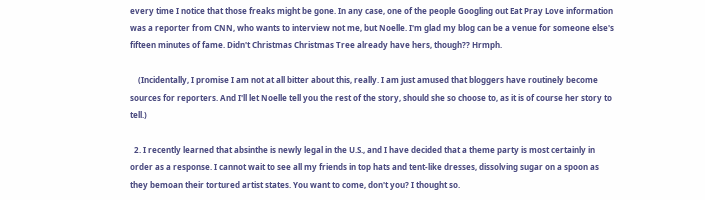every time I notice that those freaks might be gone. In any case, one of the people Googling out Eat Pray Love information was a reporter from CNN, who wants to interview not me, but Noelle. I'm glad my blog can be a venue for someone else's fifteen minutes of fame. Didn't Christmas Christmas Tree already have hers, though?? Hrmph.

    (Incidentally, I promise I am not at all bitter about this, really. I am just amused that bloggers have routinely become sources for reporters. And I'll let Noelle tell you the rest of the story, should she so choose to, as it is of course her story to tell.)

  2. I recently learned that absinthe is newly legal in the U.S., and I have decided that a theme party is most certainly in order as a response. I cannot wait to see all my friends in top hats and tent-like dresses, dissolving sugar on a spoon as they bemoan their tortured artist states. You want to come, don't you? I thought so.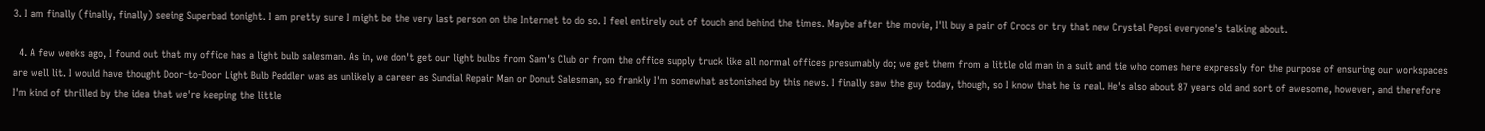3. I am finally (finally, finally) seeing Superbad tonight. I am pretty sure I might be the very last person on the Internet to do so. I feel entirely out of touch and behind the times. Maybe after the movie, I'll buy a pair of Crocs or try that new Crystal Pepsi everyone's talking about.

  4. A few weeks ago, I found out that my office has a light bulb salesman. As in, we don't get our light bulbs from Sam's Club or from the office supply truck like all normal offices presumably do; we get them from a little old man in a suit and tie who comes here expressly for the purpose of ensuring our workspaces are well lit. I would have thought Door-to-Door Light Bulb Peddler was as unlikely a career as Sundial Repair Man or Donut Salesman, so frankly I'm somewhat astonished by this news. I finally saw the guy today, though, so I know that he is real. He's also about 87 years old and sort of awesome, however, and therefore I'm kind of thrilled by the idea that we're keeping the little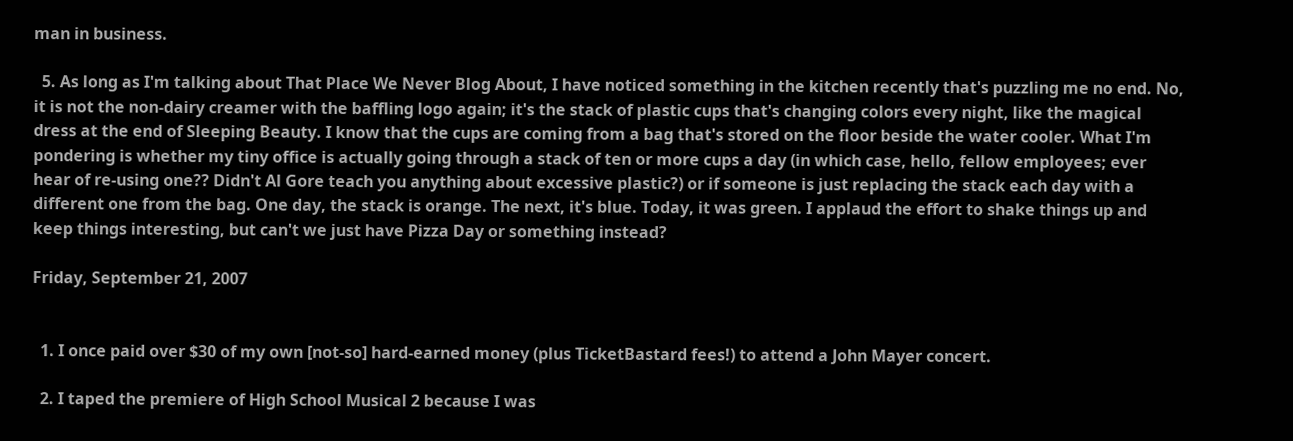man in business.

  5. As long as I'm talking about That Place We Never Blog About, I have noticed something in the kitchen recently that's puzzling me no end. No, it is not the non-dairy creamer with the baffling logo again; it's the stack of plastic cups that's changing colors every night, like the magical dress at the end of Sleeping Beauty. I know that the cups are coming from a bag that's stored on the floor beside the water cooler. What I'm pondering is whether my tiny office is actually going through a stack of ten or more cups a day (in which case, hello, fellow employees; ever hear of re-using one?? Didn't Al Gore teach you anything about excessive plastic?) or if someone is just replacing the stack each day with a different one from the bag. One day, the stack is orange. The next, it's blue. Today, it was green. I applaud the effort to shake things up and keep things interesting, but can't we just have Pizza Day or something instead?

Friday, September 21, 2007


  1. I once paid over $30 of my own [not-so] hard-earned money (plus TicketBastard fees!) to attend a John Mayer concert.

  2. I taped the premiere of High School Musical 2 because I was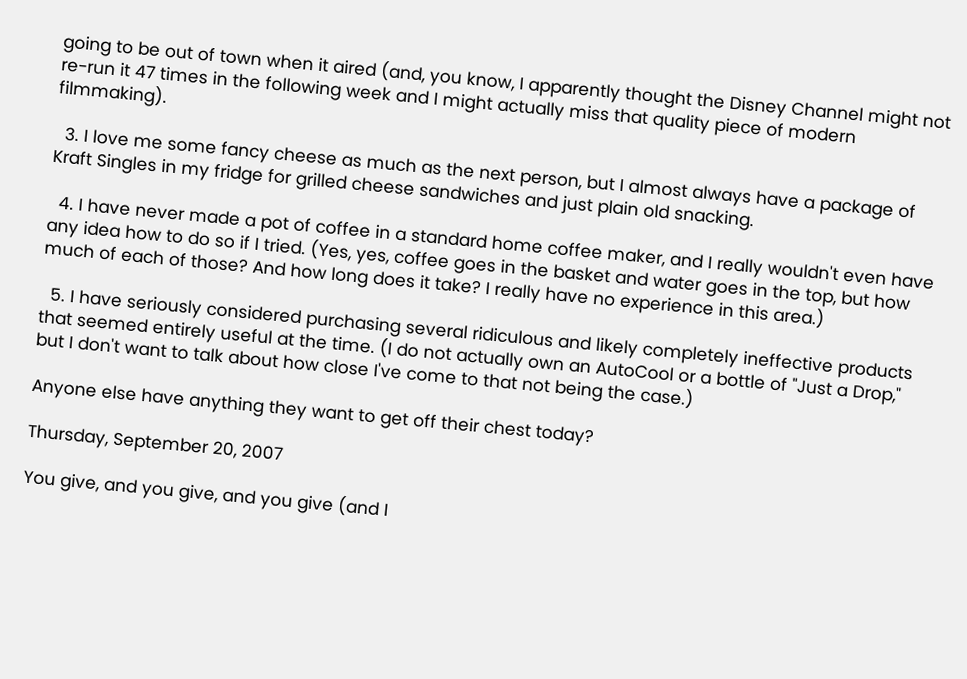going to be out of town when it aired (and, you know, I apparently thought the Disney Channel might not re-run it 47 times in the following week and I might actually miss that quality piece of modern filmmaking).

  3. I love me some fancy cheese as much as the next person, but I almost always have a package of Kraft Singles in my fridge for grilled cheese sandwiches and just plain old snacking.

  4. I have never made a pot of coffee in a standard home coffee maker, and I really wouldn't even have any idea how to do so if I tried. (Yes, yes, coffee goes in the basket and water goes in the top, but how much of each of those? And how long does it take? I really have no experience in this area.)

  5. I have seriously considered purchasing several ridiculous and likely completely ineffective products that seemed entirely useful at the time. (I do not actually own an AutoCool or a bottle of "Just a Drop," but I don't want to talk about how close I've come to that not being the case.)

Anyone else have anything they want to get off their chest today?

Thursday, September 20, 2007

You give, and you give, and you give (and I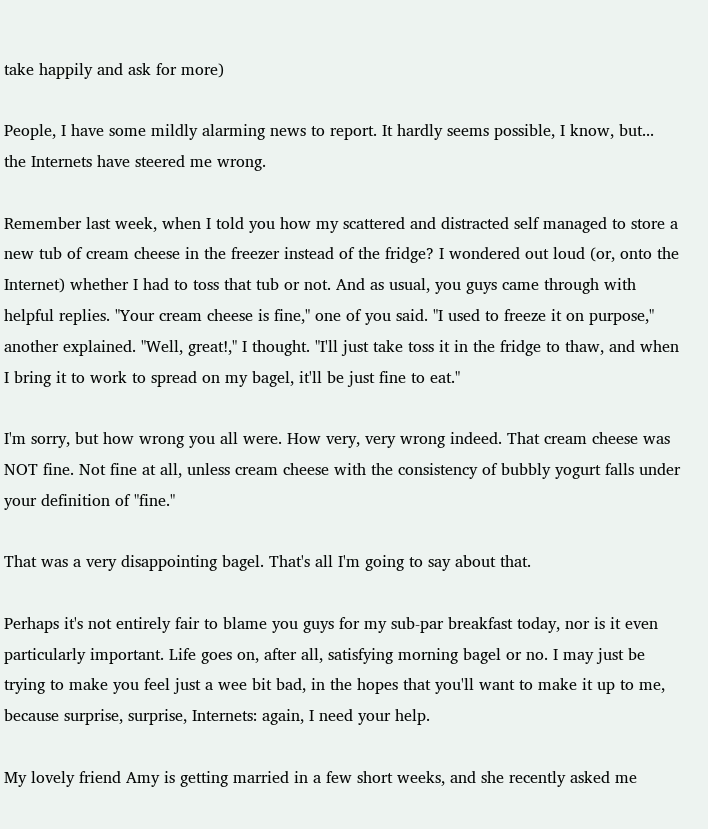take happily and ask for more)

People, I have some mildly alarming news to report. It hardly seems possible, I know, but... the Internets have steered me wrong.

Remember last week, when I told you how my scattered and distracted self managed to store a new tub of cream cheese in the freezer instead of the fridge? I wondered out loud (or, onto the Internet) whether I had to toss that tub or not. And as usual, you guys came through with helpful replies. "Your cream cheese is fine," one of you said. "I used to freeze it on purpose," another explained. "Well, great!," I thought. "I'll just take toss it in the fridge to thaw, and when I bring it to work to spread on my bagel, it'll be just fine to eat."

I'm sorry, but how wrong you all were. How very, very wrong indeed. That cream cheese was NOT fine. Not fine at all, unless cream cheese with the consistency of bubbly yogurt falls under your definition of "fine."

That was a very disappointing bagel. That's all I'm going to say about that.

Perhaps it's not entirely fair to blame you guys for my sub-par breakfast today, nor is it even particularly important. Life goes on, after all, satisfying morning bagel or no. I may just be trying to make you feel just a wee bit bad, in the hopes that you'll want to make it up to me, because surprise, surprise, Internets: again, I need your help.

My lovely friend Amy is getting married in a few short weeks, and she recently asked me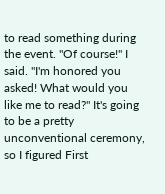to read something during the event. "Of course!" I said. "I'm honored you asked! What would you like me to read?" It's going to be a pretty unconventional ceremony, so I figured First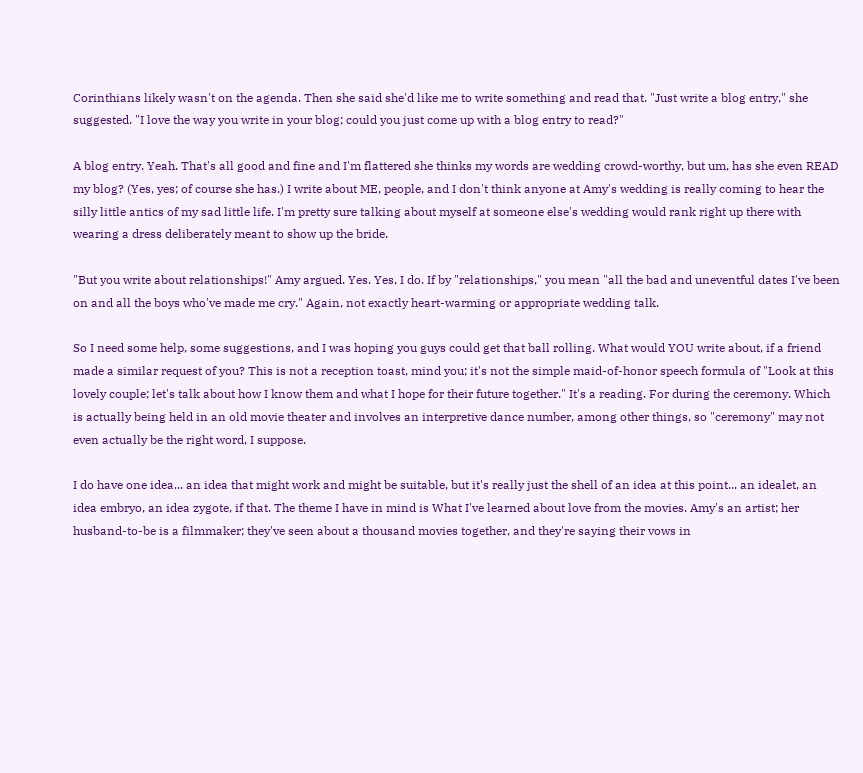Corinthians likely wasn't on the agenda. Then she said she'd like me to write something and read that. "Just write a blog entry," she suggested. "I love the way you write in your blog; could you just come up with a blog entry to read?"

A blog entry. Yeah. That's all good and fine and I'm flattered she thinks my words are wedding crowd-worthy, but um, has she even READ my blog? (Yes, yes; of course she has.) I write about ME, people, and I don't think anyone at Amy's wedding is really coming to hear the silly little antics of my sad little life. I'm pretty sure talking about myself at someone else's wedding would rank right up there with wearing a dress deliberately meant to show up the bride.

"But you write about relationships!" Amy argued. Yes. Yes, I do. If by "relationships," you mean "all the bad and uneventful dates I've been on and all the boys who've made me cry." Again, not exactly heart-warming or appropriate wedding talk.

So I need some help, some suggestions, and I was hoping you guys could get that ball rolling. What would YOU write about, if a friend made a similar request of you? This is not a reception toast, mind you; it's not the simple maid-of-honor speech formula of "Look at this lovely couple; let's talk about how I know them and what I hope for their future together." It's a reading. For during the ceremony. Which is actually being held in an old movie theater and involves an interpretive dance number, among other things, so "ceremony" may not even actually be the right word, I suppose.

I do have one idea... an idea that might work and might be suitable, but it's really just the shell of an idea at this point... an idealet, an idea embryo, an idea zygote, if that. The theme I have in mind is What I've learned about love from the movies. Amy's an artist; her husband-to-be is a filmmaker; they've seen about a thousand movies together, and they're saying their vows in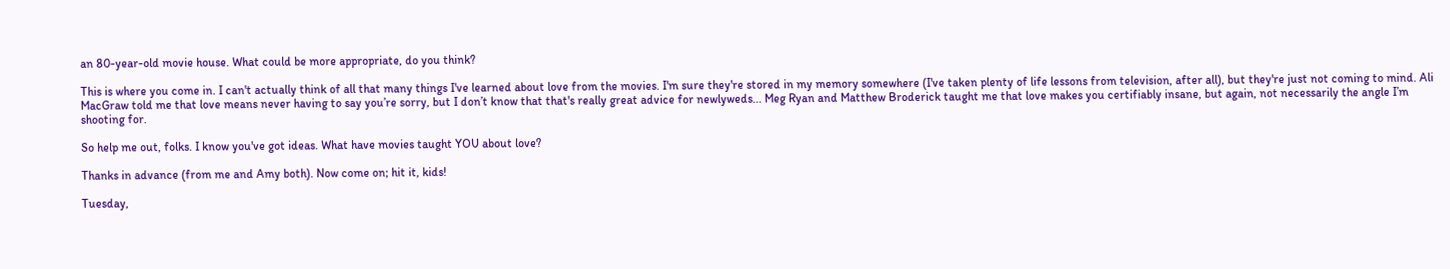an 80-year-old movie house. What could be more appropriate, do you think?

This is where you come in. I can't actually think of all that many things I've learned about love from the movies. I'm sure they're stored in my memory somewhere (I've taken plenty of life lessons from television, after all), but they're just not coming to mind. Ali MacGraw told me that love means never having to say you’re sorry, but I don’t know that that's really great advice for newlyweds... Meg Ryan and Matthew Broderick taught me that love makes you certifiably insane, but again, not necessarily the angle I’m shooting for.

So help me out, folks. I know you've got ideas. What have movies taught YOU about love?

Thanks in advance (from me and Amy both). Now come on; hit it, kids!

Tuesday,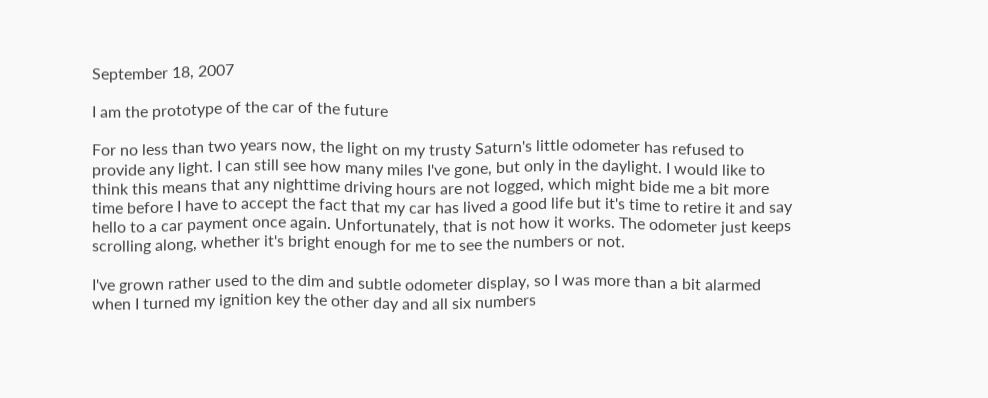September 18, 2007

I am the prototype of the car of the future

For no less than two years now, the light on my trusty Saturn's little odometer has refused to provide any light. I can still see how many miles I've gone, but only in the daylight. I would like to think this means that any nighttime driving hours are not logged, which might bide me a bit more time before I have to accept the fact that my car has lived a good life but it's time to retire it and say hello to a car payment once again. Unfortunately, that is not how it works. The odometer just keeps scrolling along, whether it's bright enough for me to see the numbers or not.

I've grown rather used to the dim and subtle odometer display, so I was more than a bit alarmed when I turned my ignition key the other day and all six numbers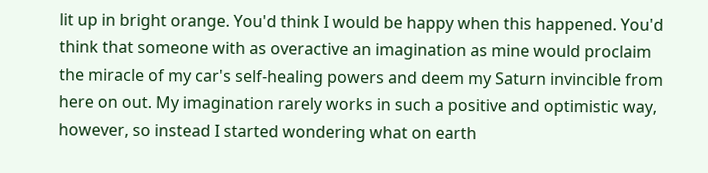lit up in bright orange. You'd think I would be happy when this happened. You'd think that someone with as overactive an imagination as mine would proclaim the miracle of my car's self-healing powers and deem my Saturn invincible from here on out. My imagination rarely works in such a positive and optimistic way, however, so instead I started wondering what on earth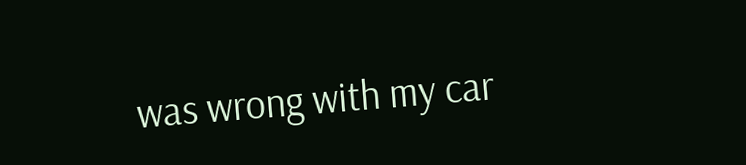was wrong with my car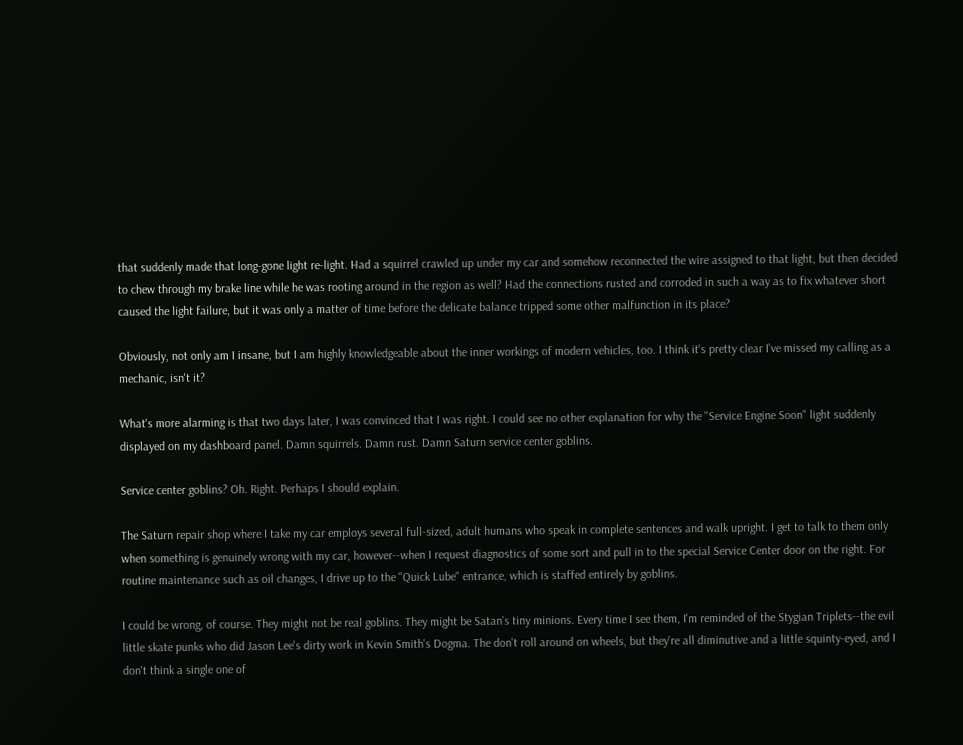that suddenly made that long-gone light re-light. Had a squirrel crawled up under my car and somehow reconnected the wire assigned to that light, but then decided to chew through my brake line while he was rooting around in the region as well? Had the connections rusted and corroded in such a way as to fix whatever short caused the light failure, but it was only a matter of time before the delicate balance tripped some other malfunction in its place?

Obviously, not only am I insane, but I am highly knowledgeable about the inner workings of modern vehicles, too. I think it's pretty clear I've missed my calling as a mechanic, isn't it?

What's more alarming is that two days later, I was convinced that I was right. I could see no other explanation for why the "Service Engine Soon" light suddenly displayed on my dashboard panel. Damn squirrels. Damn rust. Damn Saturn service center goblins.

Service center goblins? Oh. Right. Perhaps I should explain.

The Saturn repair shop where I take my car employs several full-sized, adult humans who speak in complete sentences and walk upright. I get to talk to them only when something is genuinely wrong with my car, however--when I request diagnostics of some sort and pull in to the special Service Center door on the right. For routine maintenance such as oil changes, I drive up to the "Quick Lube" entrance, which is staffed entirely by goblins.

I could be wrong, of course. They might not be real goblins. They might be Satan's tiny minions. Every time I see them, I'm reminded of the Stygian Triplets--the evil little skate punks who did Jason Lee's dirty work in Kevin Smith's Dogma. The don't roll around on wheels, but they're all diminutive and a little squinty-eyed, and I don't think a single one of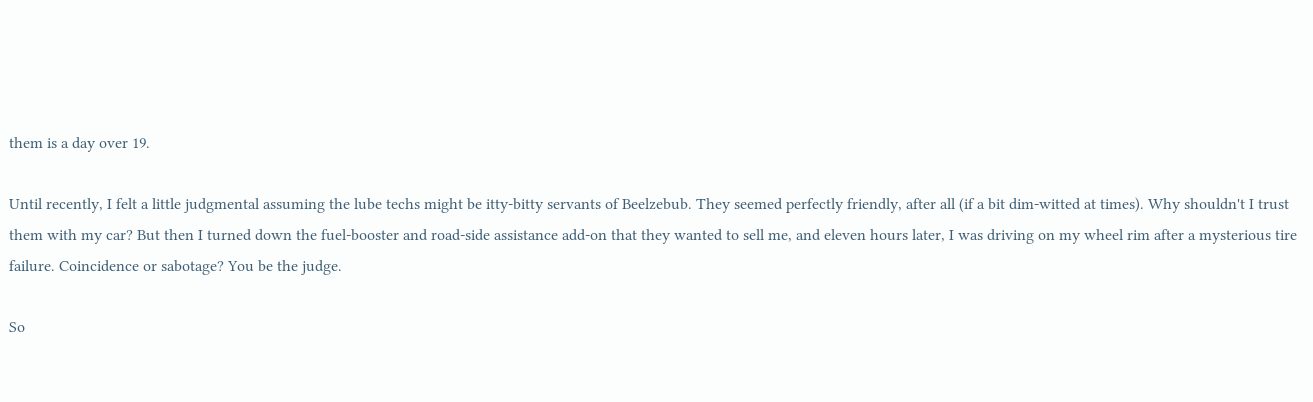them is a day over 19.

Until recently, I felt a little judgmental assuming the lube techs might be itty-bitty servants of Beelzebub. They seemed perfectly friendly, after all (if a bit dim-witted at times). Why shouldn't I trust them with my car? But then I turned down the fuel-booster and road-side assistance add-on that they wanted to sell me, and eleven hours later, I was driving on my wheel rim after a mysterious tire failure. Coincidence or sabotage? You be the judge.

So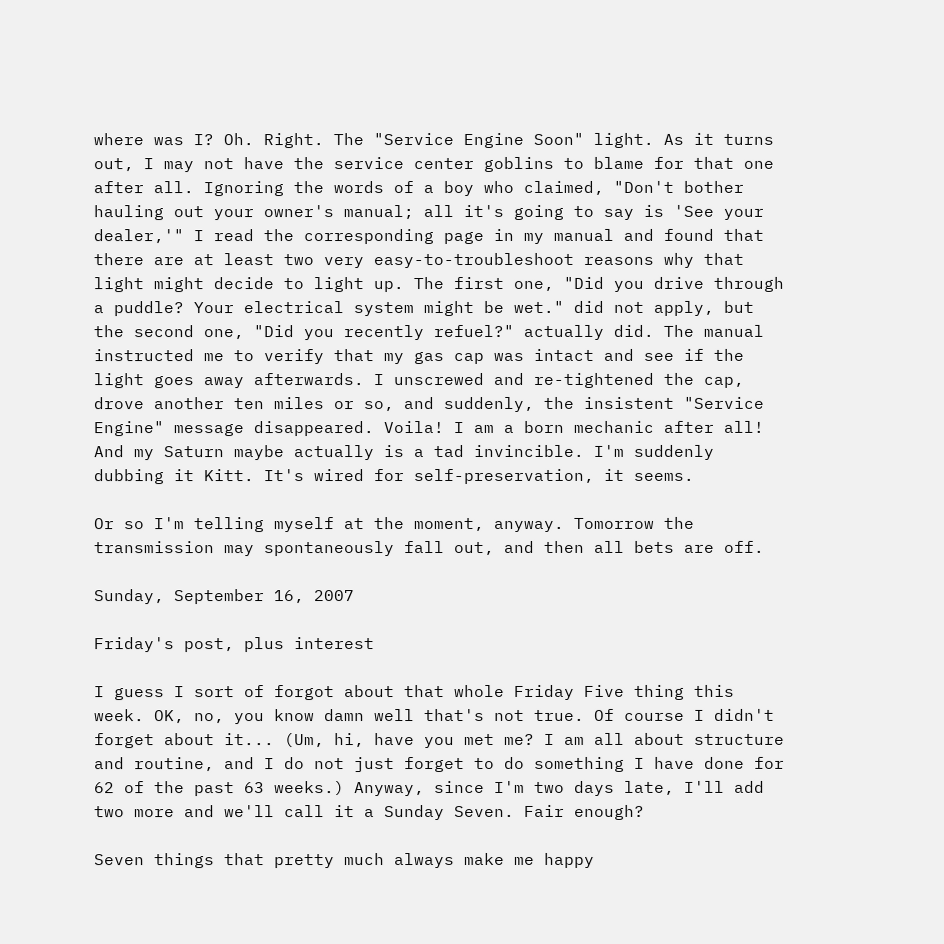where was I? Oh. Right. The "Service Engine Soon" light. As it turns out, I may not have the service center goblins to blame for that one after all. Ignoring the words of a boy who claimed, "Don't bother hauling out your owner's manual; all it's going to say is 'See your dealer,'" I read the corresponding page in my manual and found that there are at least two very easy-to-troubleshoot reasons why that light might decide to light up. The first one, "Did you drive through a puddle? Your electrical system might be wet." did not apply, but the second one, "Did you recently refuel?" actually did. The manual instructed me to verify that my gas cap was intact and see if the light goes away afterwards. I unscrewed and re-tightened the cap, drove another ten miles or so, and suddenly, the insistent "Service Engine" message disappeared. Voila! I am a born mechanic after all! And my Saturn maybe actually is a tad invincible. I'm suddenly dubbing it Kitt. It's wired for self-preservation, it seems.

Or so I'm telling myself at the moment, anyway. Tomorrow the transmission may spontaneously fall out, and then all bets are off.

Sunday, September 16, 2007

Friday's post, plus interest

I guess I sort of forgot about that whole Friday Five thing this week. OK, no, you know damn well that's not true. Of course I didn't forget about it... (Um, hi, have you met me? I am all about structure and routine, and I do not just forget to do something I have done for 62 of the past 63 weeks.) Anyway, since I'm two days late, I'll add two more and we'll call it a Sunday Seven. Fair enough?

Seven things that pretty much always make me happy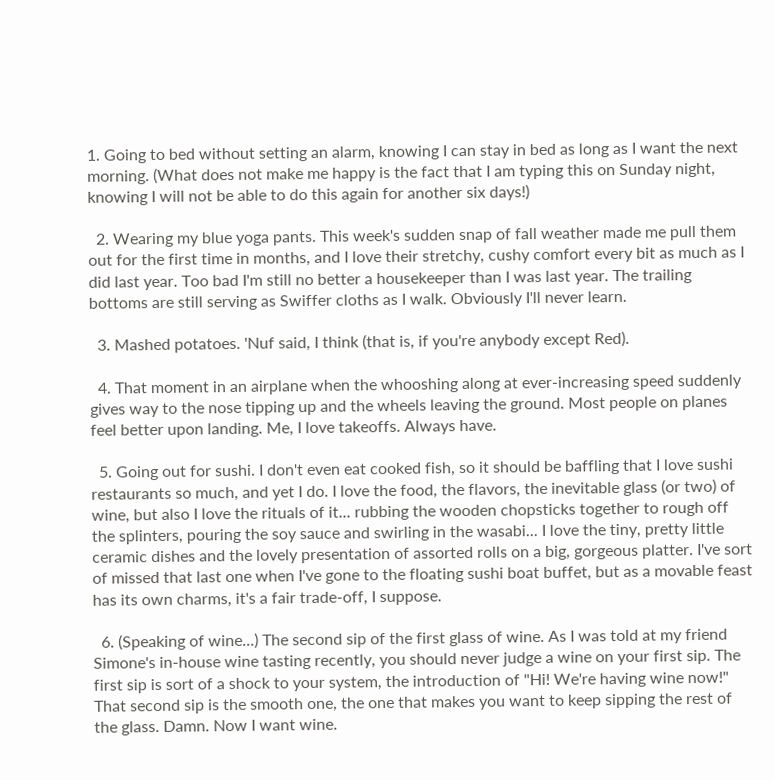1. Going to bed without setting an alarm, knowing I can stay in bed as long as I want the next morning. (What does not make me happy is the fact that I am typing this on Sunday night, knowing I will not be able to do this again for another six days!)

  2. Wearing my blue yoga pants. This week's sudden snap of fall weather made me pull them out for the first time in months, and I love their stretchy, cushy comfort every bit as much as I did last year. Too bad I'm still no better a housekeeper than I was last year. The trailing bottoms are still serving as Swiffer cloths as I walk. Obviously I'll never learn.

  3. Mashed potatoes. 'Nuf said, I think (that is, if you're anybody except Red).

  4. That moment in an airplane when the whooshing along at ever-increasing speed suddenly gives way to the nose tipping up and the wheels leaving the ground. Most people on planes feel better upon landing. Me, I love takeoffs. Always have.

  5. Going out for sushi. I don't even eat cooked fish, so it should be baffling that I love sushi restaurants so much, and yet I do. I love the food, the flavors, the inevitable glass (or two) of wine, but also I love the rituals of it... rubbing the wooden chopsticks together to rough off the splinters, pouring the soy sauce and swirling in the wasabi... I love the tiny, pretty little ceramic dishes and the lovely presentation of assorted rolls on a big, gorgeous platter. I've sort of missed that last one when I've gone to the floating sushi boat buffet, but as a movable feast has its own charms, it's a fair trade-off, I suppose.

  6. (Speaking of wine...) The second sip of the first glass of wine. As I was told at my friend Simone's in-house wine tasting recently, you should never judge a wine on your first sip. The first sip is sort of a shock to your system, the introduction of "Hi! We're having wine now!" That second sip is the smooth one, the one that makes you want to keep sipping the rest of the glass. Damn. Now I want wine.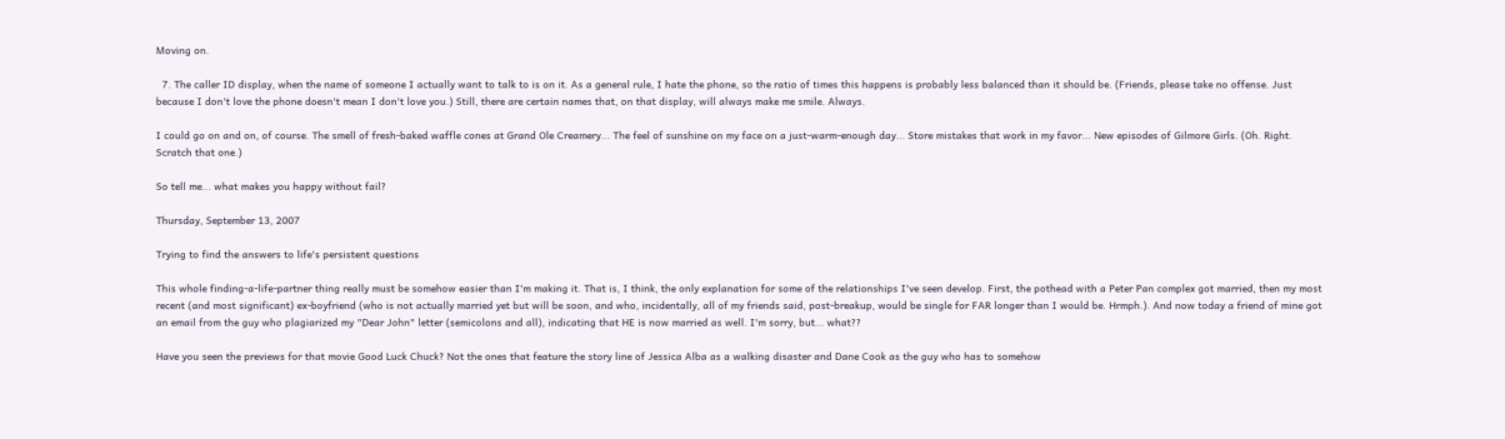Moving on.

  7. The caller ID display, when the name of someone I actually want to talk to is on it. As a general rule, I hate the phone, so the ratio of times this happens is probably less balanced than it should be. (Friends, please take no offense. Just because I don't love the phone doesn't mean I don't love you.) Still, there are certain names that, on that display, will always make me smile. Always.

I could go on and on, of course. The smell of fresh-baked waffle cones at Grand Ole Creamery... The feel of sunshine on my face on a just-warm-enough day... Store mistakes that work in my favor... New episodes of Gilmore Girls. (Oh. Right. Scratch that one.)

So tell me... what makes you happy without fail?

Thursday, September 13, 2007

Trying to find the answers to life's persistent questions

This whole finding-a-life-partner thing really must be somehow easier than I'm making it. That is, I think, the only explanation for some of the relationships I've seen develop. First, the pothead with a Peter Pan complex got married, then my most recent (and most significant) ex-boyfriend (who is not actually married yet but will be soon, and who, incidentally, all of my friends said, post-breakup, would be single for FAR longer than I would be. Hrmph.). And now today a friend of mine got an email from the guy who plagiarized my "Dear John" letter (semicolons and all), indicating that HE is now married as well. I'm sorry, but... what??

Have you seen the previews for that movie Good Luck Chuck? Not the ones that feature the story line of Jessica Alba as a walking disaster and Dane Cook as the guy who has to somehow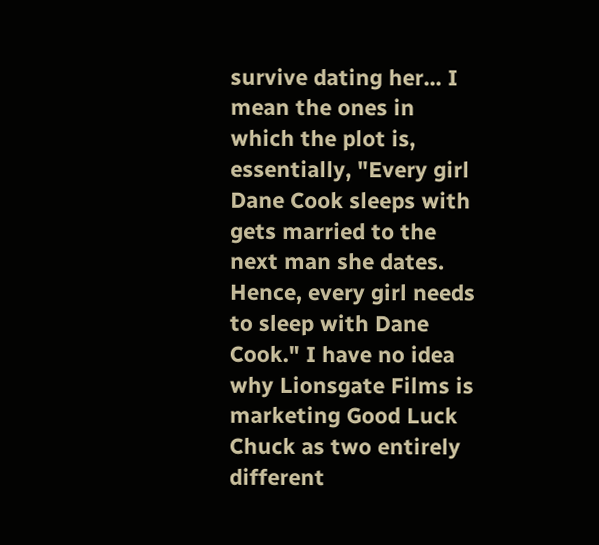survive dating her... I mean the ones in which the plot is, essentially, "Every girl Dane Cook sleeps with gets married to the next man she dates. Hence, every girl needs to sleep with Dane Cook." I have no idea why Lionsgate Films is marketing Good Luck Chuck as two entirely different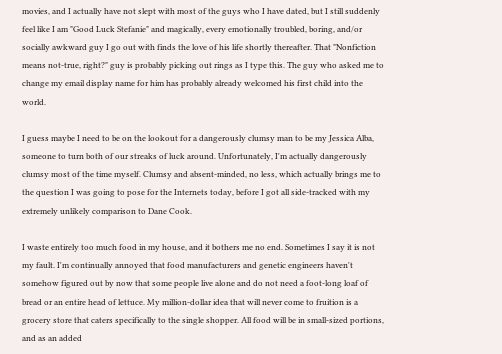movies, and I actually have not slept with most of the guys who I have dated, but I still suddenly feel like I am "Good Luck Stefanie" and magically, every emotionally troubled, boring, and/or socially awkward guy I go out with finds the love of his life shortly thereafter. That "Nonfiction means not-true, right?" guy is probably picking out rings as I type this. The guy who asked me to change my email display name for him has probably already welcomed his first child into the world.

I guess maybe I need to be on the lookout for a dangerously clumsy man to be my Jessica Alba, someone to turn both of our streaks of luck around. Unfortunately, I'm actually dangerously clumsy most of the time myself. Clumsy and absent-minded, no less, which actually brings me to the question I was going to pose for the Internets today, before I got all side-tracked with my extremely unlikely comparison to Dane Cook.

I waste entirely too much food in my house, and it bothers me no end. Sometimes I say it is not my fault. I'm continually annoyed that food manufacturers and genetic engineers haven't somehow figured out by now that some people live alone and do not need a foot-long loaf of bread or an entire head of lettuce. My million-dollar idea that will never come to fruition is a grocery store that caters specifically to the single shopper. All food will be in small-sized portions, and as an added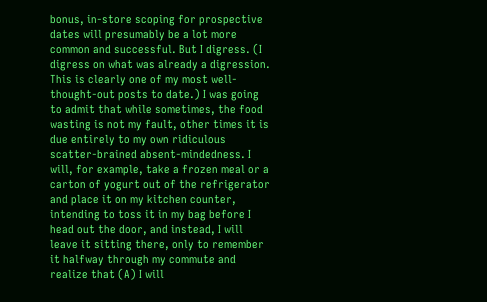bonus, in-store scoping for prospective dates will presumably be a lot more common and successful. But I digress. (I digress on what was already a digression. This is clearly one of my most well-thought-out posts to date.) I was going to admit that while sometimes, the food wasting is not my fault, other times it is due entirely to my own ridiculous scatter-brained absent-mindedness. I will, for example, take a frozen meal or a carton of yogurt out of the refrigerator and place it on my kitchen counter, intending to toss it in my bag before I head out the door, and instead, I will leave it sitting there, only to remember it halfway through my commute and realize that (A) I will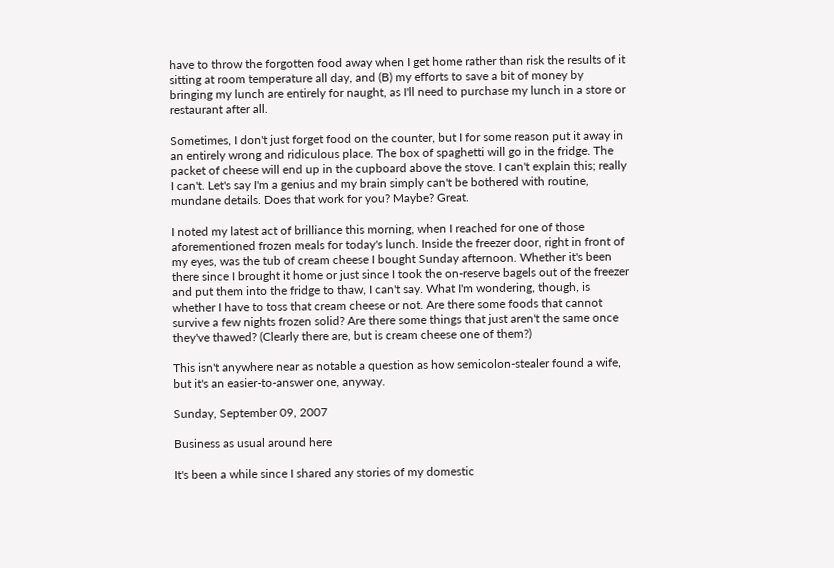have to throw the forgotten food away when I get home rather than risk the results of it sitting at room temperature all day, and (B) my efforts to save a bit of money by bringing my lunch are entirely for naught, as I'll need to purchase my lunch in a store or restaurant after all.

Sometimes, I don't just forget food on the counter, but I for some reason put it away in an entirely wrong and ridiculous place. The box of spaghetti will go in the fridge. The packet of cheese will end up in the cupboard above the stove. I can't explain this; really I can't. Let's say I'm a genius and my brain simply can't be bothered with routine, mundane details. Does that work for you? Maybe? Great.

I noted my latest act of brilliance this morning, when I reached for one of those aforementioned frozen meals for today's lunch. Inside the freezer door, right in front of my eyes, was the tub of cream cheese I bought Sunday afternoon. Whether it's been there since I brought it home or just since I took the on-reserve bagels out of the freezer and put them into the fridge to thaw, I can't say. What I'm wondering, though, is whether I have to toss that cream cheese or not. Are there some foods that cannot survive a few nights frozen solid? Are there some things that just aren't the same once they've thawed? (Clearly there are, but is cream cheese one of them?)

This isn't anywhere near as notable a question as how semicolon-stealer found a wife, but it's an easier-to-answer one, anyway.

Sunday, September 09, 2007

Business as usual around here

It's been a while since I shared any stories of my domestic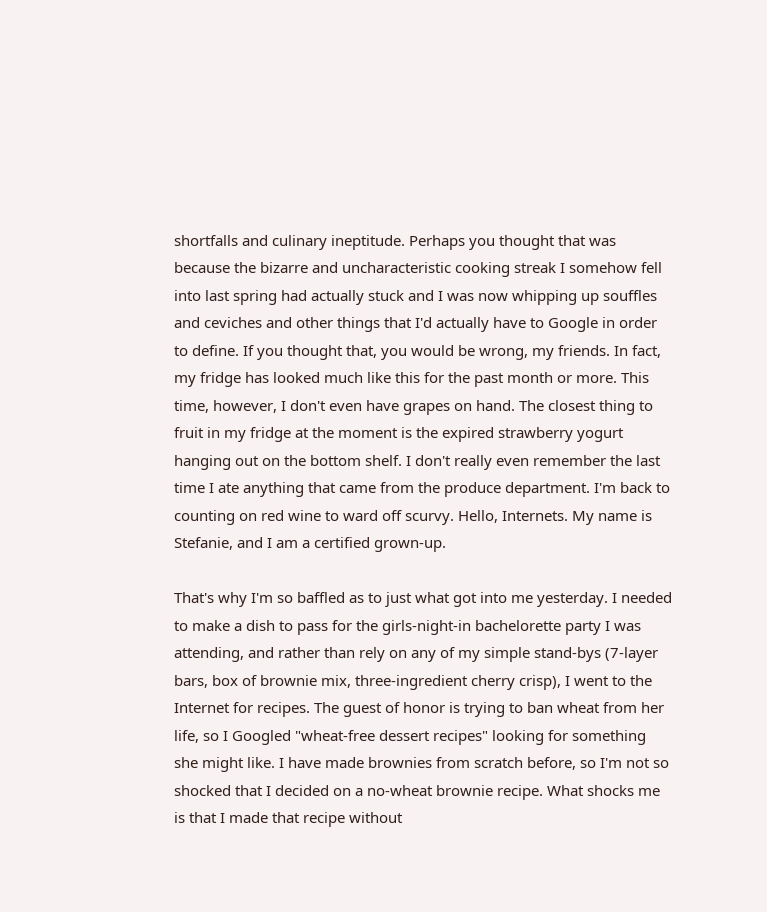shortfalls and culinary ineptitude. Perhaps you thought that was because the bizarre and uncharacteristic cooking streak I somehow fell into last spring had actually stuck and I was now whipping up souffles and ceviches and other things that I'd actually have to Google in order to define. If you thought that, you would be wrong, my friends. In fact, my fridge has looked much like this for the past month or more. This time, however, I don't even have grapes on hand. The closest thing to fruit in my fridge at the moment is the expired strawberry yogurt hanging out on the bottom shelf. I don't really even remember the last time I ate anything that came from the produce department. I'm back to counting on red wine to ward off scurvy. Hello, Internets. My name is Stefanie, and I am a certified grown-up.

That's why I'm so baffled as to just what got into me yesterday. I needed to make a dish to pass for the girls-night-in bachelorette party I was attending, and rather than rely on any of my simple stand-bys (7-layer bars, box of brownie mix, three-ingredient cherry crisp), I went to the Internet for recipes. The guest of honor is trying to ban wheat from her life, so I Googled "wheat-free dessert recipes" looking for something she might like. I have made brownies from scratch before, so I'm not so shocked that I decided on a no-wheat brownie recipe. What shocks me is that I made that recipe without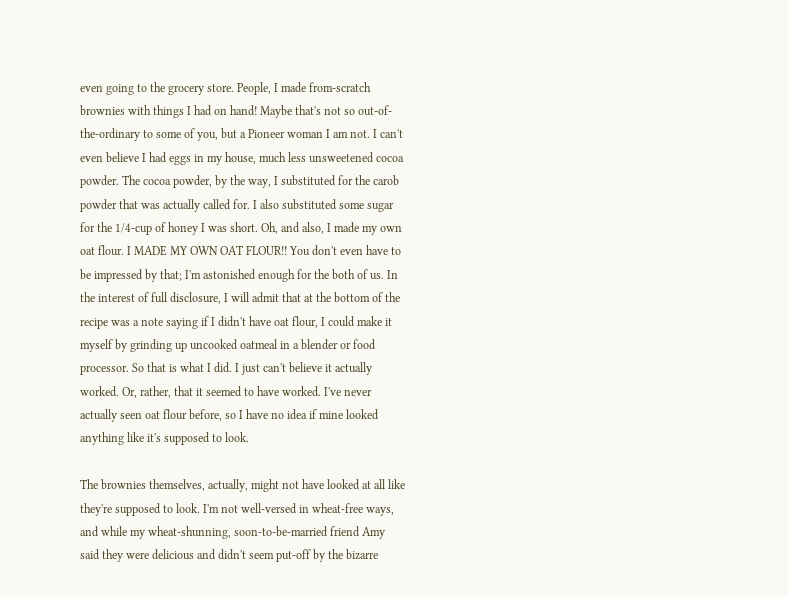even going to the grocery store. People, I made from-scratch brownies with things I had on hand! Maybe that's not so out-of-the-ordinary to some of you, but a Pioneer woman I am not. I can't even believe I had eggs in my house, much less unsweetened cocoa powder. The cocoa powder, by the way, I substituted for the carob powder that was actually called for. I also substituted some sugar for the 1/4-cup of honey I was short. Oh, and also, I made my own oat flour. I MADE MY OWN OAT FLOUR!! You don't even have to be impressed by that; I'm astonished enough for the both of us. In the interest of full disclosure, I will admit that at the bottom of the recipe was a note saying if I didn't have oat flour, I could make it myself by grinding up uncooked oatmeal in a blender or food processor. So that is what I did. I just can't believe it actually worked. Or, rather, that it seemed to have worked. I've never actually seen oat flour before, so I have no idea if mine looked anything like it's supposed to look.

The brownies themselves, actually, might not have looked at all like they're supposed to look. I'm not well-versed in wheat-free ways, and while my wheat-shunning, soon-to-be-married friend Amy said they were delicious and didn't seem put-off by the bizarre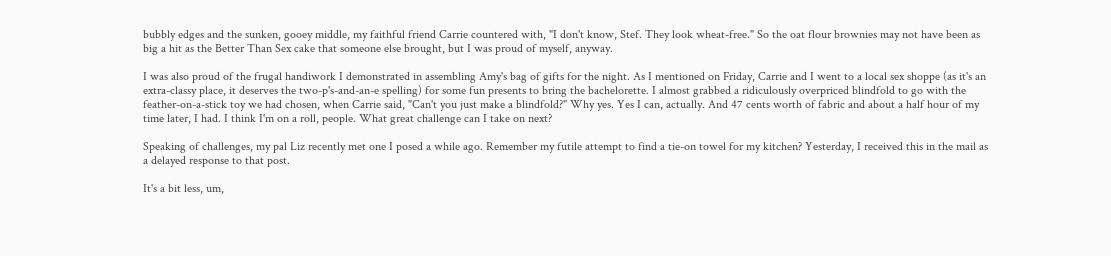bubbly edges and the sunken, gooey middle, my faithful friend Carrie countered with, "I don't know, Stef. They look wheat-free." So the oat flour brownies may not have been as big a hit as the Better Than Sex cake that someone else brought, but I was proud of myself, anyway.

I was also proud of the frugal handiwork I demonstrated in assembling Amy's bag of gifts for the night. As I mentioned on Friday, Carrie and I went to a local sex shoppe (as it's an extra-classy place, it deserves the two-p's-and-an-e spelling) for some fun presents to bring the bachelorette. I almost grabbed a ridiculously overpriced blindfold to go with the feather-on-a-stick toy we had chosen, when Carrie said, "Can't you just make a blindfold?" Why yes. Yes I can, actually. And 47 cents worth of fabric and about a half hour of my time later, I had. I think I'm on a roll, people. What great challenge can I take on next?

Speaking of challenges, my pal Liz recently met one I posed a while ago. Remember my futile attempt to find a tie-on towel for my kitchen? Yesterday, I received this in the mail as a delayed response to that post.

It's a bit less, um,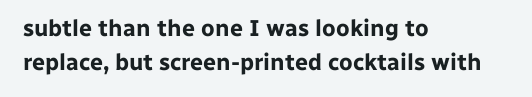subtle than the one I was looking to replace, but screen-printed cocktails with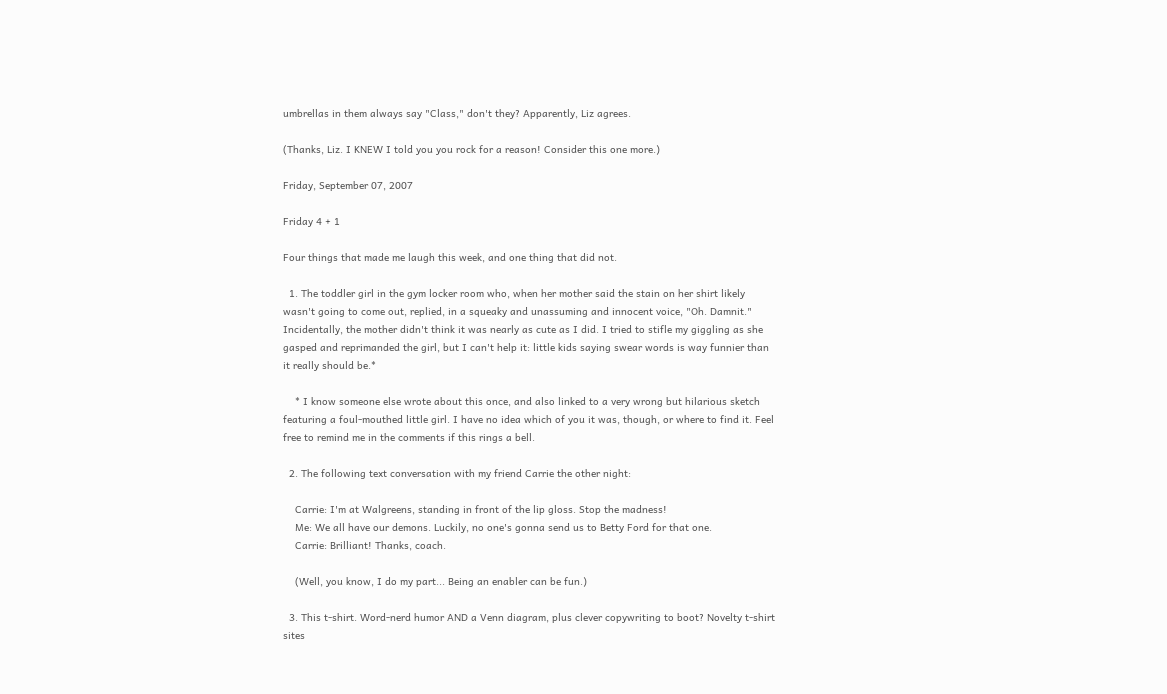umbrellas in them always say "Class," don't they? Apparently, Liz agrees.

(Thanks, Liz. I KNEW I told you you rock for a reason! Consider this one more.)

Friday, September 07, 2007

Friday 4 + 1

Four things that made me laugh this week, and one thing that did not.

  1. The toddler girl in the gym locker room who, when her mother said the stain on her shirt likely wasn't going to come out, replied, in a squeaky and unassuming and innocent voice, "Oh. Damnit." Incidentally, the mother didn't think it was nearly as cute as I did. I tried to stifle my giggling as she gasped and reprimanded the girl, but I can't help it: little kids saying swear words is way funnier than it really should be.*

    * I know someone else wrote about this once, and also linked to a very wrong but hilarious sketch featuring a foul-mouthed little girl. I have no idea which of you it was, though, or where to find it. Feel free to remind me in the comments if this rings a bell.

  2. The following text conversation with my friend Carrie the other night:

    Carrie: I'm at Walgreens, standing in front of the lip gloss. Stop the madness!
    Me: We all have our demons. Luckily, no one's gonna send us to Betty Ford for that one.
    Carrie: Brilliant! Thanks, coach.

    (Well, you know, I do my part... Being an enabler can be fun.)

  3. This t-shirt. Word-nerd humor AND a Venn diagram, plus clever copywriting to boot? Novelty t-shirt sites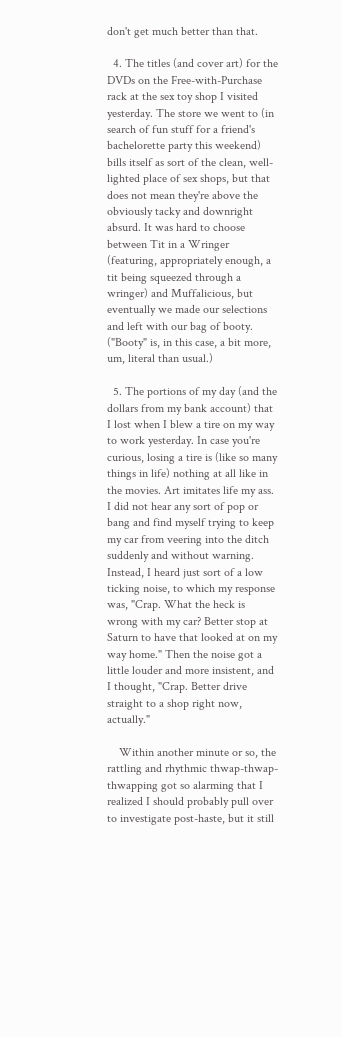don't get much better than that.

  4. The titles (and cover art) for the DVDs on the Free-with-Purchase rack at the sex toy shop I visited yesterday. The store we went to (in search of fun stuff for a friend's bachelorette party this weekend) bills itself as sort of the clean, well-lighted place of sex shops, but that does not mean they're above the obviously tacky and downright absurd. It was hard to choose between Tit in a Wringer (featuring, appropriately enough, a tit being squeezed through a wringer) and Muffalicious, but eventually we made our selections and left with our bag of booty. ("Booty" is, in this case, a bit more, um, literal than usual.)

  5. The portions of my day (and the dollars from my bank account) that I lost when I blew a tire on my way to work yesterday. In case you're curious, losing a tire is (like so many things in life) nothing at all like in the movies. Art imitates life my ass. I did not hear any sort of pop or bang and find myself trying to keep my car from veering into the ditch suddenly and without warning. Instead, I heard just sort of a low ticking noise, to which my response was, "Crap. What the heck is wrong with my car? Better stop at Saturn to have that looked at on my way home." Then the noise got a little louder and more insistent, and I thought, "Crap. Better drive straight to a shop right now, actually."

    Within another minute or so, the rattling and rhythmic thwap-thwap-thwapping got so alarming that I realized I should probably pull over to investigate post-haste, but it still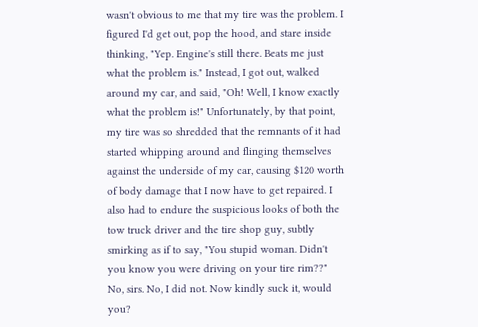wasn't obvious to me that my tire was the problem. I figured I'd get out, pop the hood, and stare inside thinking, "Yep. Engine's still there. Beats me just what the problem is." Instead, I got out, walked around my car, and said, "Oh! Well, I know exactly what the problem is!" Unfortunately, by that point, my tire was so shredded that the remnants of it had started whipping around and flinging themselves against the underside of my car, causing $120 worth of body damage that I now have to get repaired. I also had to endure the suspicious looks of both the tow truck driver and the tire shop guy, subtly smirking as if to say, "You stupid woman. Didn't you know you were driving on your tire rim??" No, sirs. No, I did not. Now kindly suck it, would you?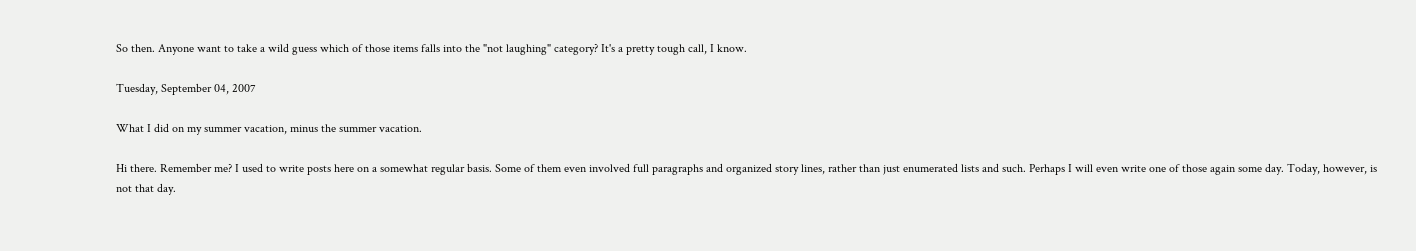So then. Anyone want to take a wild guess which of those items falls into the "not laughing" category? It's a pretty tough call, I know.

Tuesday, September 04, 2007

What I did on my summer vacation, minus the summer vacation.

Hi there. Remember me? I used to write posts here on a somewhat regular basis. Some of them even involved full paragraphs and organized story lines, rather than just enumerated lists and such. Perhaps I will even write one of those again some day. Today, however, is not that day.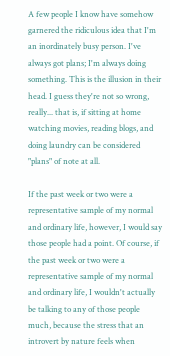A few people I know have somehow garnered the ridiculous idea that I'm an inordinately busy person. I've always got plans; I'm always doing something. This is the illusion in their head. I guess they're not so wrong, really... that is, if sitting at home watching movies, reading blogs, and doing laundry can be considered "plans" of note at all.

If the past week or two were a representative sample of my normal and ordinary life, however, I would say those people had a point. Of course, if the past week or two were a representative sample of my normal and ordinary life, I wouldn't actually be talking to any of those people much, because the stress that an introvert by nature feels when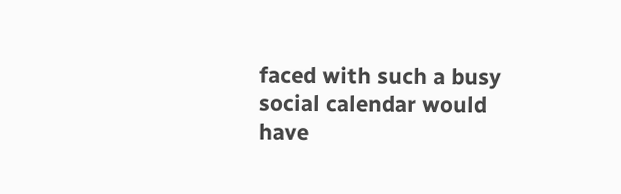faced with such a busy social calendar would have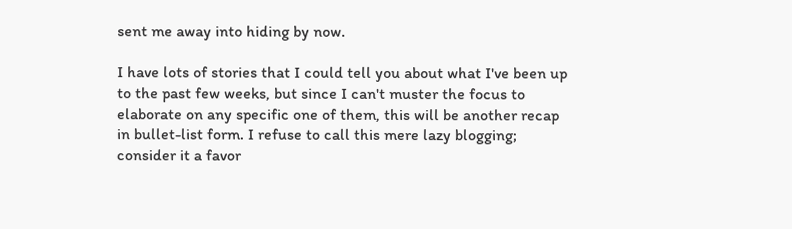sent me away into hiding by now.

I have lots of stories that I could tell you about what I've been up to the past few weeks, but since I can't muster the focus to elaborate on any specific one of them, this will be another recap in bullet-list form. I refuse to call this mere lazy blogging; consider it a favor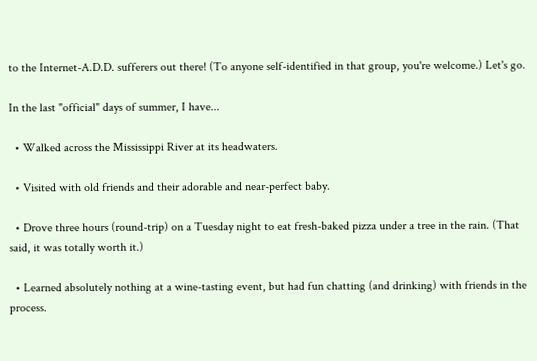to the Internet-A.D.D. sufferers out there! (To anyone self-identified in that group, you're welcome.) Let's go.

In the last "official" days of summer, I have...

  • Walked across the Mississippi River at its headwaters.

  • Visited with old friends and their adorable and near-perfect baby.

  • Drove three hours (round-trip) on a Tuesday night to eat fresh-baked pizza under a tree in the rain. (That said, it was totally worth it.)

  • Learned absolutely nothing at a wine-tasting event, but had fun chatting (and drinking) with friends in the process.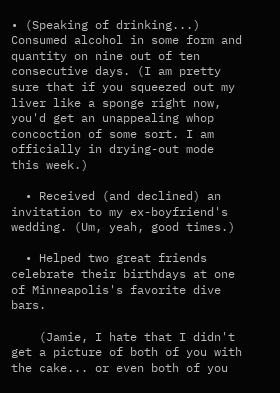• (Speaking of drinking...) Consumed alcohol in some form and quantity on nine out of ten consecutive days. (I am pretty sure that if you squeezed out my liver like a sponge right now, you'd get an unappealing whop concoction of some sort. I am officially in drying-out mode this week.)

  • Received (and declined) an invitation to my ex-boyfriend's wedding. (Um, yeah, good times.)

  • Helped two great friends celebrate their birthdays at one of Minneapolis's favorite dive bars.

    (Jamie, I hate that I didn't get a picture of both of you with the cake... or even both of you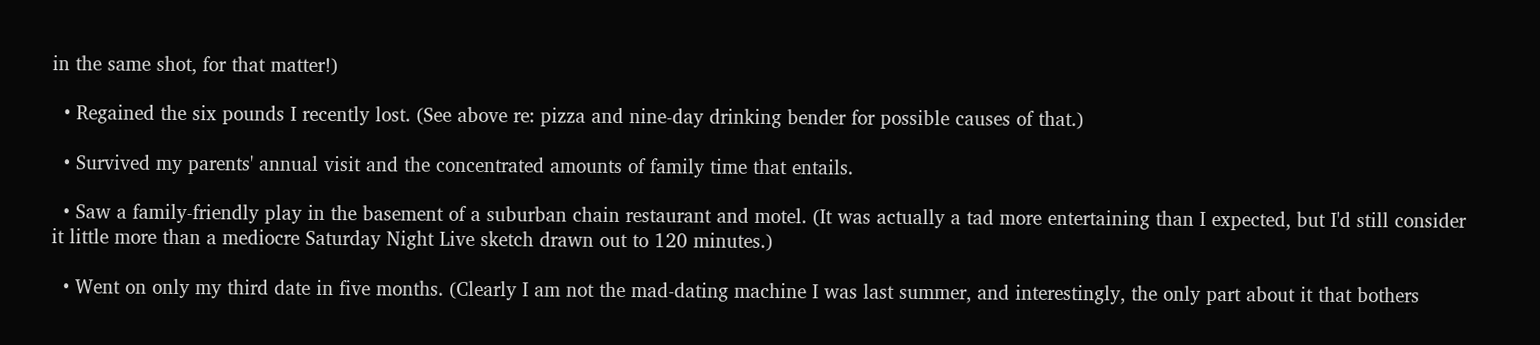in the same shot, for that matter!)

  • Regained the six pounds I recently lost. (See above re: pizza and nine-day drinking bender for possible causes of that.)

  • Survived my parents' annual visit and the concentrated amounts of family time that entails.

  • Saw a family-friendly play in the basement of a suburban chain restaurant and motel. (It was actually a tad more entertaining than I expected, but I'd still consider it little more than a mediocre Saturday Night Live sketch drawn out to 120 minutes.)

  • Went on only my third date in five months. (Clearly I am not the mad-dating machine I was last summer, and interestingly, the only part about it that bothers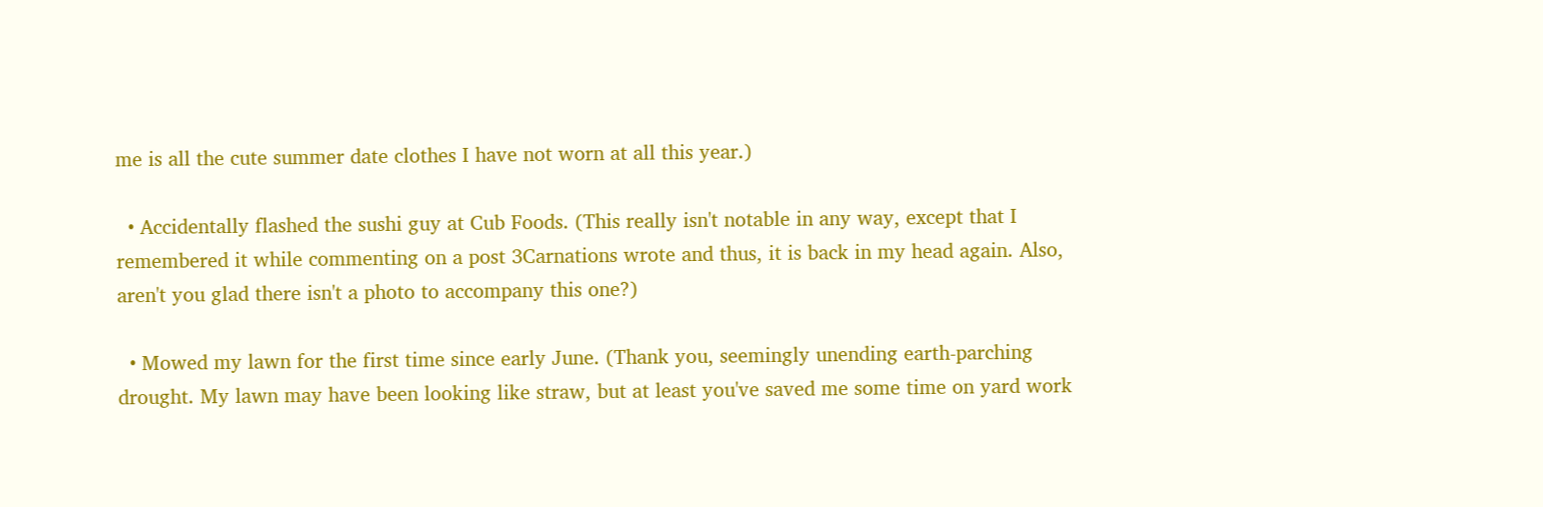me is all the cute summer date clothes I have not worn at all this year.)

  • Accidentally flashed the sushi guy at Cub Foods. (This really isn't notable in any way, except that I remembered it while commenting on a post 3Carnations wrote and thus, it is back in my head again. Also, aren't you glad there isn't a photo to accompany this one?)

  • Mowed my lawn for the first time since early June. (Thank you, seemingly unending earth-parching drought. My lawn may have been looking like straw, but at least you've saved me some time on yard work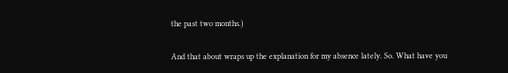the past two months.)

And that about wraps up the explanation for my absence lately. So. What have you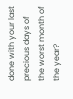done with your last precious days of the worst month of the year?